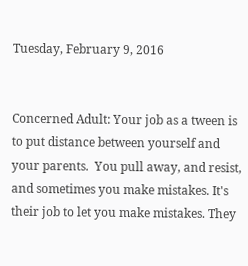Tuesday, February 9, 2016


Concerned Adult: Your job as a tween is to put distance between yourself and your parents.  You pull away, and resist, and sometimes you make mistakes. It's their job to let you make mistakes. They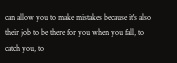can allow you to make mistakes because it's also their job to be there for you when you fall, to catch you, to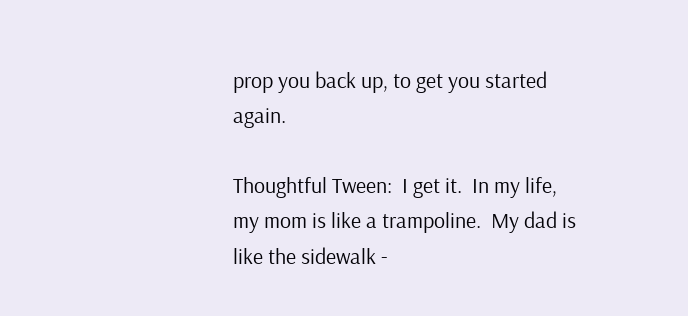prop you back up, to get you started again.

Thoughtful Tween:  I get it.  In my life, my mom is like a trampoline.  My dad is like the sidewalk -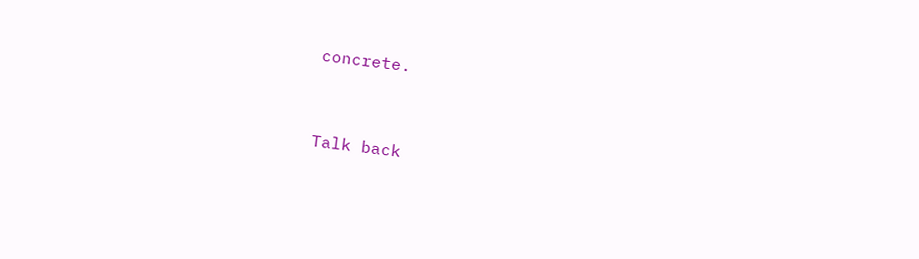concrete.


Talk back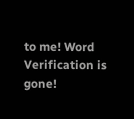to me! Word Verification is gone!